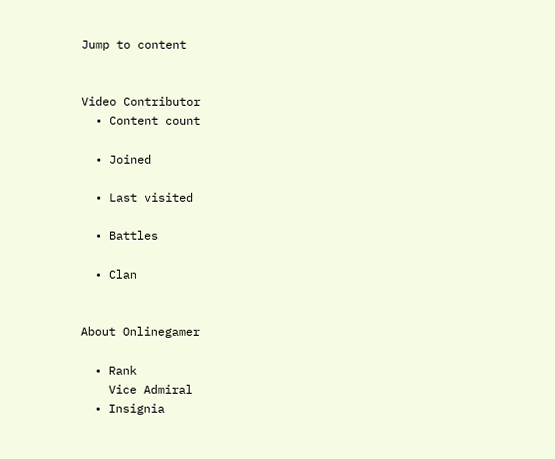Jump to content


Video Contributor
  • Content count

  • Joined

  • Last visited

  • Battles

  • Clan


About Onlinegamer

  • Rank
    Vice Admiral
  • Insignia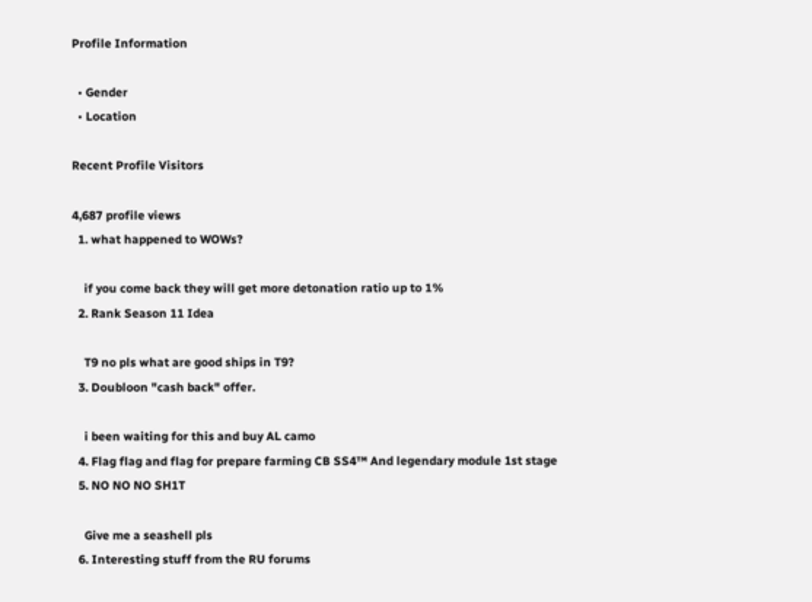Profile Information

  • Gender
  • Location

Recent Profile Visitors

4,687 profile views
  1. what happened to WOWs?

    if you come back they will get more detonation ratio up to 1%
  2. Rank Season 11 Idea

    T9 no pls what are good ships in T9?
  3. Doubloon "cash back" offer.

    i been waiting for this and buy AL camo
  4. Flag flag and flag for prepare farming CB SS4™ And legendary module 1st stage
  5. NO NO NO SH1T

    Give me a seashell pls
  6. Interesting stuff from the RU forums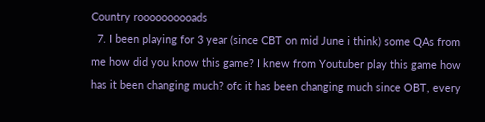Country roooooooooads
  7. I been playing for 3 year (since CBT on mid June i think) some QAs from me how did you know this game? I knew from Youtuber play this game how has it been changing much? ofc it has been changing much since OBT, every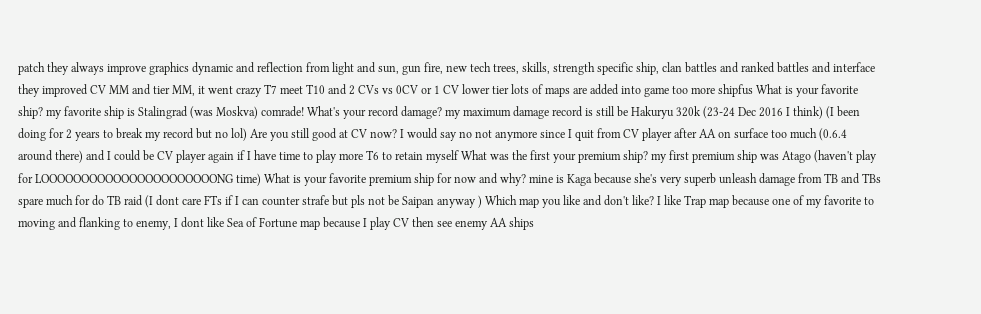patch they always improve graphics dynamic and reflection from light and sun, gun fire, new tech trees, skills, strength specific ship, clan battles and ranked battles and interface they improved CV MM and tier MM, it went crazy T7 meet T10 and 2 CVs vs 0CV or 1 CV lower tier lots of maps are added into game too more shipfus What is your favorite ship? my favorite ship is Stalingrad (was Moskva) comrade! What's your record damage? my maximum damage record is still be Hakuryu 320k (23-24 Dec 2016 I think) (I been doing for 2 years to break my record but no lol) Are you still good at CV now? I would say no not anymore since I quit from CV player after AA on surface too much (0.6.4 around there) and I could be CV player again if I have time to play more T6 to retain myself What was the first your premium ship? my first premium ship was Atago (haven't play for LOOOOOOOOOOOOOOOOOOOOOONG time) What is your favorite premium ship for now and why? mine is Kaga because she's very superb unleash damage from TB and TBs spare much for do TB raid (I dont care FTs if I can counter strafe but pls not be Saipan anyway ) Which map you like and don't like? I like Trap map because one of my favorite to moving and flanking to enemy, I dont like Sea of Fortune map because I play CV then see enemy AA ships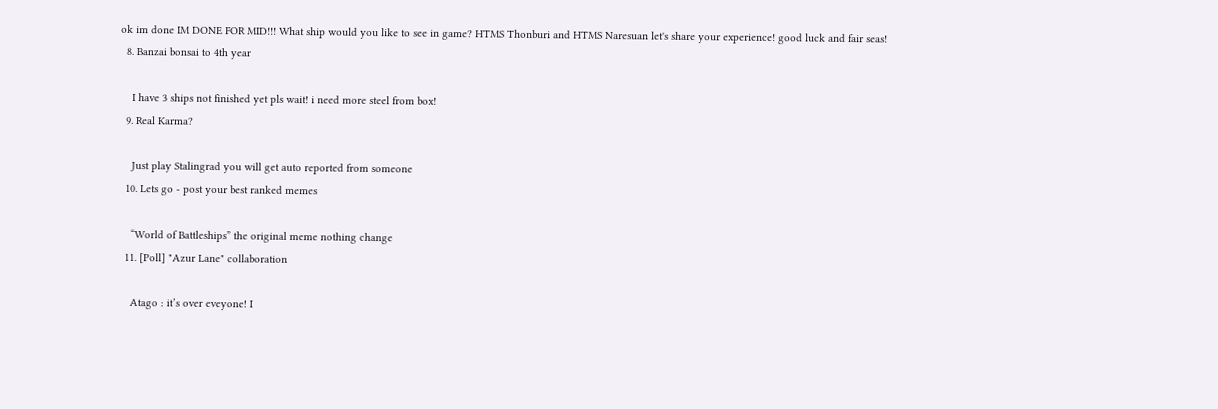ok im done IM DONE FOR MID!!! What ship would you like to see in game? HTMS Thonburi and HTMS Naresuan let's share your experience! good luck and fair seas!
  8. Banzai bonsai to 4th year

    I have 3 ships not finished yet pls wait! i need more steel from box!
  9. Real Karma?

    Just play Stalingrad you will get auto reported from someone
  10. Lets go - post your best ranked memes

    “World of Battleships” the original meme nothing change
  11. [Poll] "Azur Lane" collaboration

    Atago : it’s over eveyone! I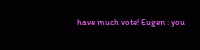have much vote! Eugen : you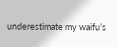underestimate my waifu’s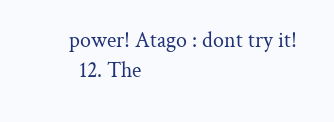power! Atago : dont try it!
  12. The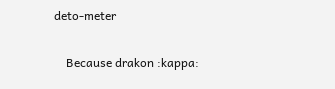deto-meter

    Because drakon :kappa: